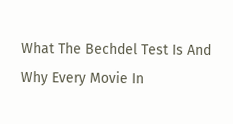What The Bechdel Test Is And Why Every Movie In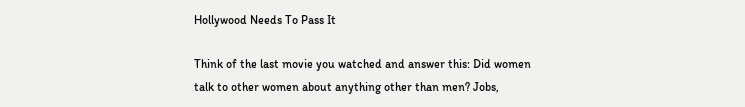Hollywood Needs To Pass It

Think of the last movie you watched and answer this: Did women talk to other women about anything other than men? Jobs,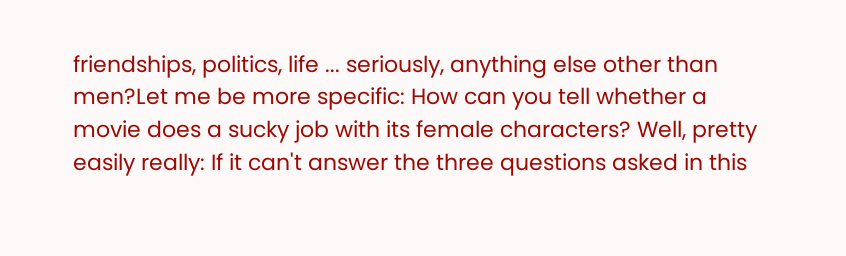friendships, politics, life ... seriously, anything else other than men?Let me be more specific: How can you tell whether a movie does a sucky job with its female characters? Well, pretty easily really: If it can't answer the three questions asked in this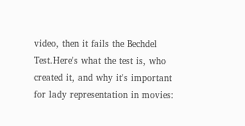video, then it fails the Bechdel Test.Here's what the test is, who created it, and why it's important for lady representation in movies: